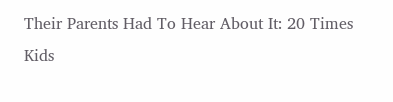Their Parents Had To Hear About It: 20 Times Kids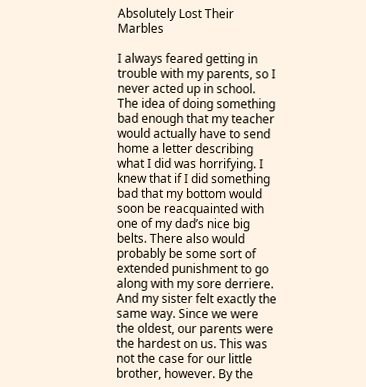Absolutely Lost Their Marbles

I always feared getting in trouble with my parents, so I never acted up in school. The idea of doing something bad enough that my teacher would actually have to send home a letter describing what I did was horrifying. I knew that if I did something bad that my bottom would soon be reacquainted with one of my dad’s nice big belts. There also would probably be some sort of extended punishment to go along with my sore derriere. And my sister felt exactly the same way. Since we were the oldest, our parents were the hardest on us. This was not the case for our little brother, however. By the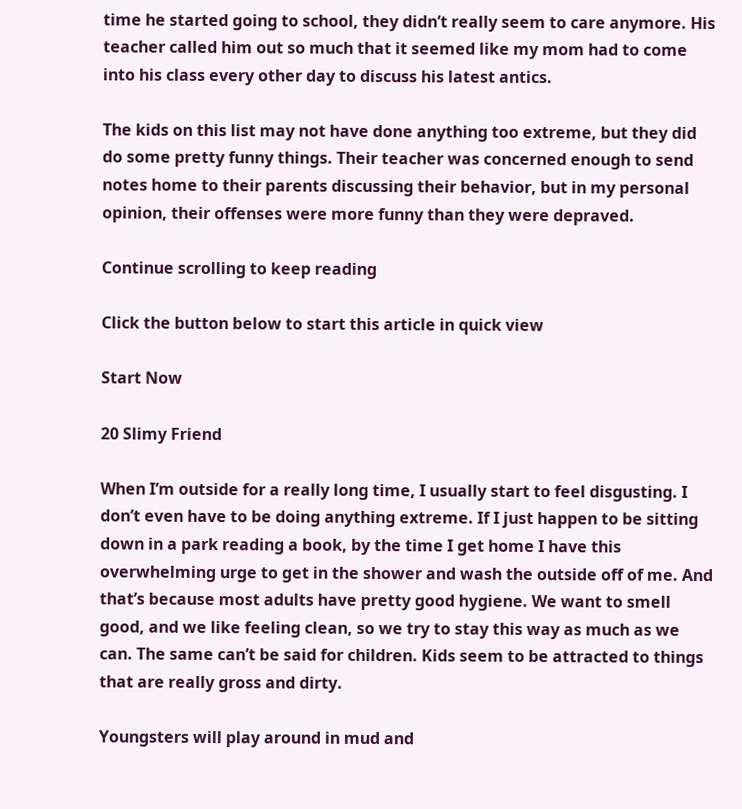time he started going to school, they didn’t really seem to care anymore. His teacher called him out so much that it seemed like my mom had to come into his class every other day to discuss his latest antics.

The kids on this list may not have done anything too extreme, but they did do some pretty funny things. Their teacher was concerned enough to send notes home to their parents discussing their behavior, but in my personal opinion, their offenses were more funny than they were depraved.

Continue scrolling to keep reading

Click the button below to start this article in quick view

Start Now

20 Slimy Friend

When I’m outside for a really long time, I usually start to feel disgusting. I don’t even have to be doing anything extreme. If I just happen to be sitting down in a park reading a book, by the time I get home I have this overwhelming urge to get in the shower and wash the outside off of me. And that’s because most adults have pretty good hygiene. We want to smell good, and we like feeling clean, so we try to stay this way as much as we can. The same can’t be said for children. Kids seem to be attracted to things that are really gross and dirty.

Youngsters will play around in mud and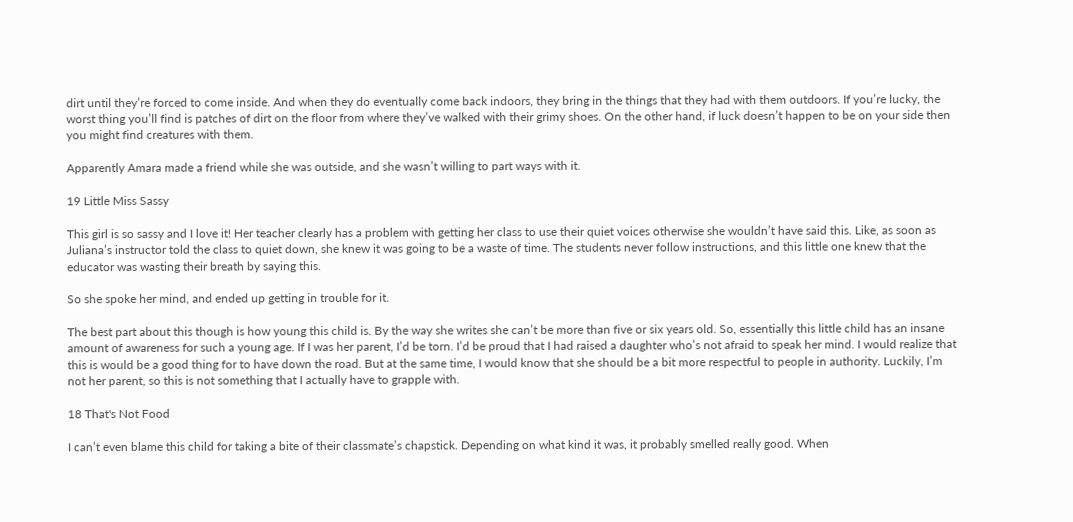dirt until they’re forced to come inside. And when they do eventually come back indoors, they bring in the things that they had with them outdoors. If you’re lucky, the worst thing you’ll find is patches of dirt on the floor from where they’ve walked with their grimy shoes. On the other hand, if luck doesn’t happen to be on your side then you might find creatures with them.

Apparently Amara made a friend while she was outside, and she wasn’t willing to part ways with it.

19 Little Miss Sassy

This girl is so sassy and I love it! Her teacher clearly has a problem with getting her class to use their quiet voices otherwise she wouldn’t have said this. Like, as soon as Juliana’s instructor told the class to quiet down, she knew it was going to be a waste of time. The students never follow instructions, and this little one knew that the educator was wasting their breath by saying this.

So she spoke her mind, and ended up getting in trouble for it.

The best part about this though is how young this child is. By the way she writes she can’t be more than five or six years old. So, essentially this little child has an insane amount of awareness for such a young age. If I was her parent, I’d be torn. I’d be proud that I had raised a daughter who’s not afraid to speak her mind. I would realize that this is would be a good thing for to have down the road. But at the same time, I would know that she should be a bit more respectful to people in authority. Luckily, I’m not her parent, so this is not something that I actually have to grapple with.

18 That's Not Food

I can’t even blame this child for taking a bite of their classmate’s chapstick. Depending on what kind it was, it probably smelled really good. When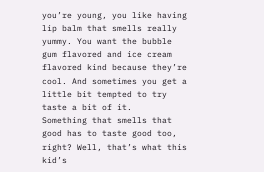you’re young, you like having lip balm that smells really yummy. You want the bubble gum flavored and ice cream flavored kind because they’re cool. And sometimes you get a little bit tempted to try taste a bit of it.   Something that smells that good has to taste good too, right? Well, that’s what this kid’s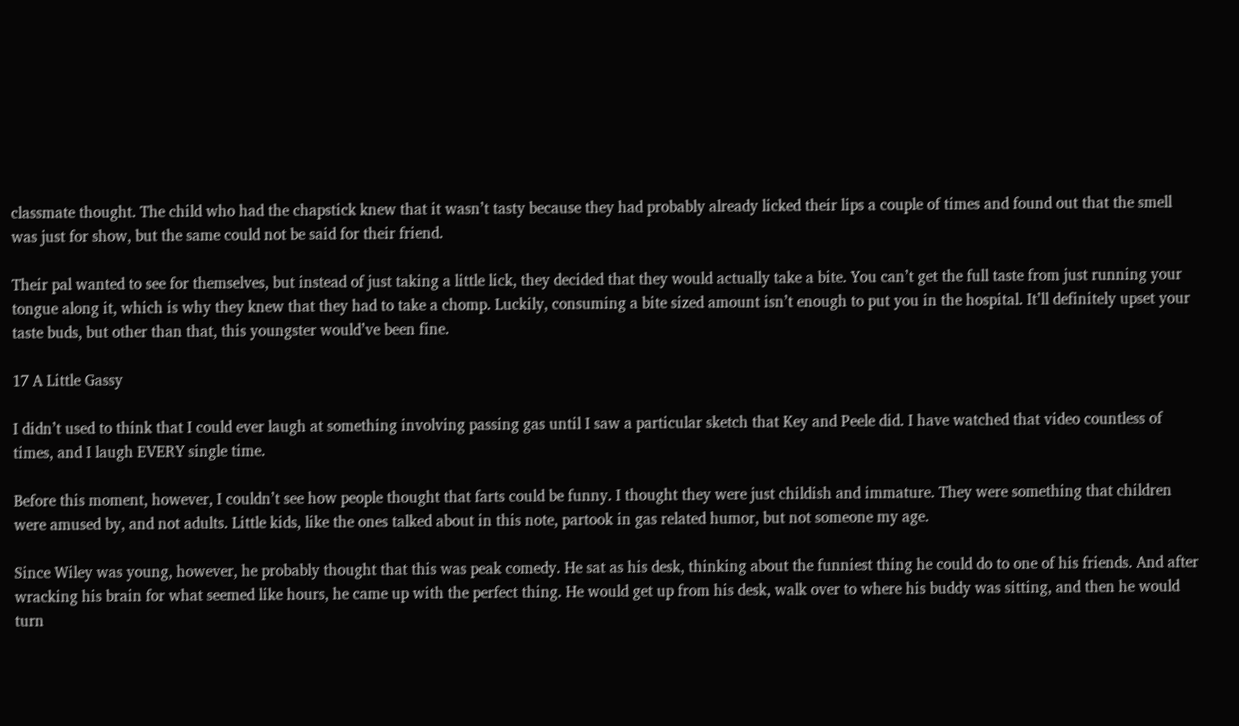classmate thought. The child who had the chapstick knew that it wasn’t tasty because they had probably already licked their lips a couple of times and found out that the smell was just for show, but the same could not be said for their friend.

Their pal wanted to see for themselves, but instead of just taking a little lick, they decided that they would actually take a bite. You can’t get the full taste from just running your tongue along it, which is why they knew that they had to take a chomp. Luckily, consuming a bite sized amount isn’t enough to put you in the hospital. It’ll definitely upset your taste buds, but other than that, this youngster would’ve been fine.

17 A Little Gassy

I didn’t used to think that I could ever laugh at something involving passing gas until I saw a particular sketch that Key and Peele did. I have watched that video countless of times, and I laugh EVERY single time.

Before this moment, however, I couldn’t see how people thought that farts could be funny. I thought they were just childish and immature. They were something that children were amused by, and not adults. Little kids, like the ones talked about in this note, partook in gas related humor, but not someone my age.

Since Wiley was young, however, he probably thought that this was peak comedy. He sat as his desk, thinking about the funniest thing he could do to one of his friends. And after wracking his brain for what seemed like hours, he came up with the perfect thing. He would get up from his desk, walk over to where his buddy was sitting, and then he would turn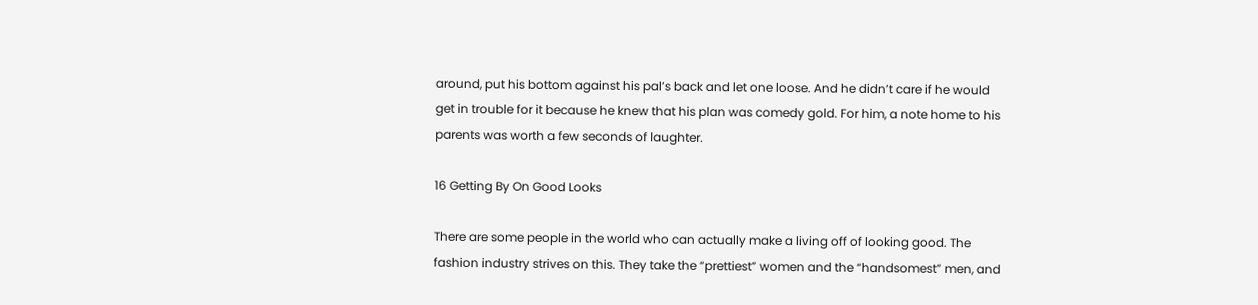around, put his bottom against his pal’s back and let one loose. And he didn’t care if he would get in trouble for it because he knew that his plan was comedy gold. For him, a note home to his parents was worth a few seconds of laughter.

16 Getting By On Good Looks

There are some people in the world who can actually make a living off of looking good. The fashion industry strives on this. They take the “prettiest” women and the “handsomest” men, and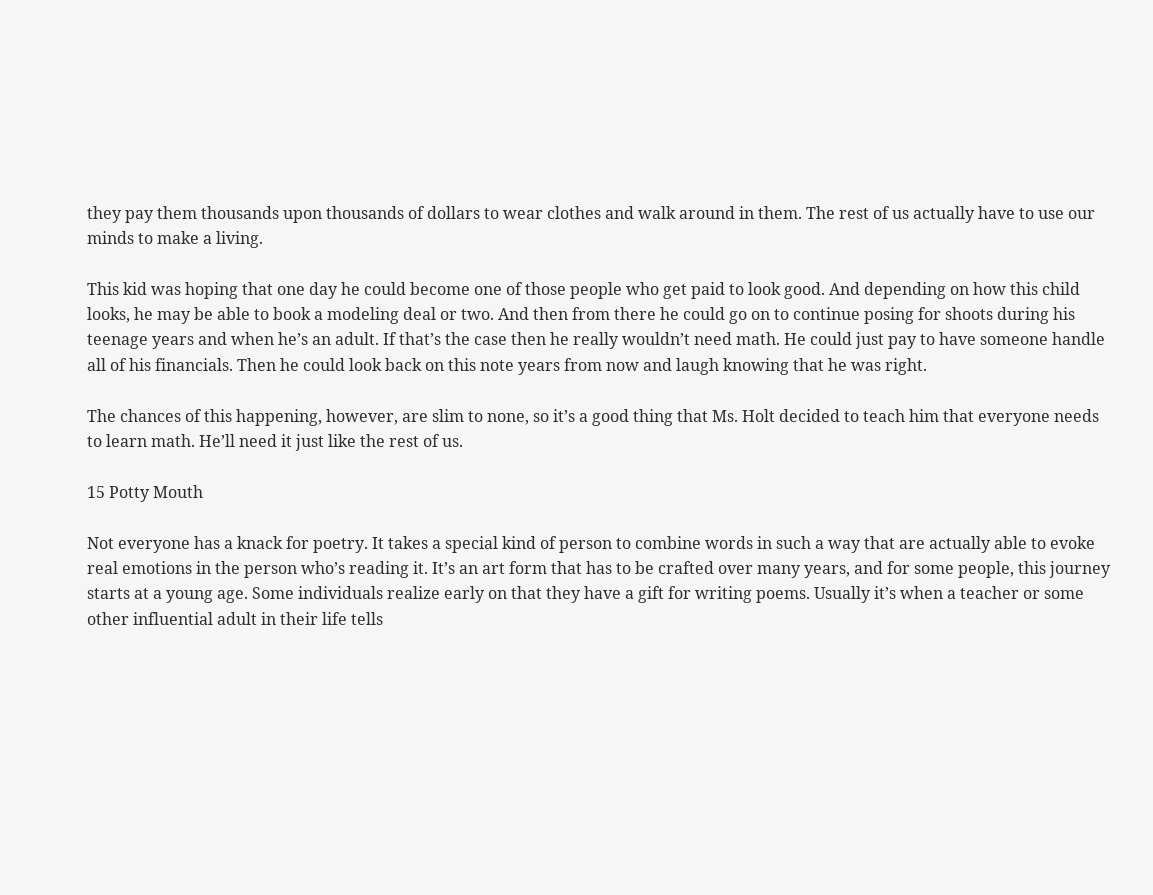they pay them thousands upon thousands of dollars to wear clothes and walk around in them. The rest of us actually have to use our minds to make a living.

This kid was hoping that one day he could become one of those people who get paid to look good. And depending on how this child looks, he may be able to book a modeling deal or two. And then from there he could go on to continue posing for shoots during his teenage years and when he’s an adult. If that’s the case then he really wouldn’t need math. He could just pay to have someone handle all of his financials. Then he could look back on this note years from now and laugh knowing that he was right.

The chances of this happening, however, are slim to none, so it’s a good thing that Ms. Holt decided to teach him that everyone needs to learn math. He’ll need it just like the rest of us.

15 Potty Mouth

Not everyone has a knack for poetry. It takes a special kind of person to combine words in such a way that are actually able to evoke real emotions in the person who’s reading it. It’s an art form that has to be crafted over many years, and for some people, this journey starts at a young age. Some individuals realize early on that they have a gift for writing poems. Usually it’s when a teacher or some other influential adult in their life tells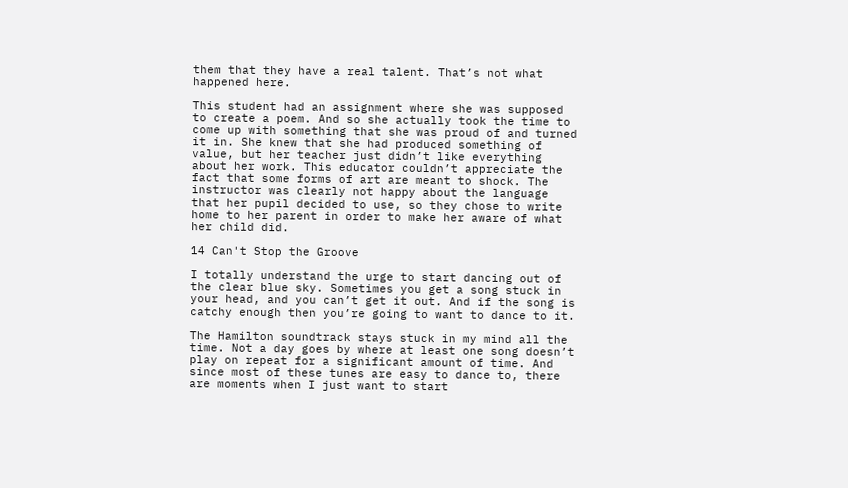them that they have a real talent. That’s not what happened here.

This student had an assignment where she was supposed to create a poem. And so she actually took the time to come up with something that she was proud of and turned it in. She knew that she had produced something of value, but her teacher just didn’t like everything about her work. This educator couldn’t appreciate the fact that some forms of art are meant to shock. The instructor was clearly not happy about the language that her pupil decided to use, so they chose to write home to her parent in order to make her aware of what her child did.

14 Can't Stop the Groove

I totally understand the urge to start dancing out of the clear blue sky. Sometimes you get a song stuck in your head, and you can’t get it out. And if the song is catchy enough then you’re going to want to dance to it.

The Hamilton soundtrack stays stuck in my mind all the time. Not a day goes by where at least one song doesn’t play on repeat for a significant amount of time. And since most of these tunes are easy to dance to, there are moments when I just want to start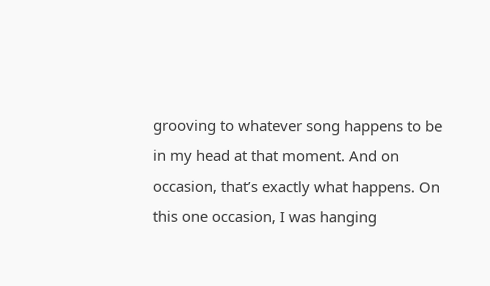grooving to whatever song happens to be in my head at that moment. And on occasion, that’s exactly what happens. On this one occasion, I was hanging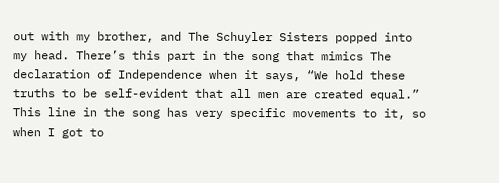out with my brother, and The Schuyler Sisters popped into my head. There’s this part in the song that mimics The declaration of Independence when it says, “We hold these truths to be self-evident that all men are created equal.” This line in the song has very specific movements to it, so when I got to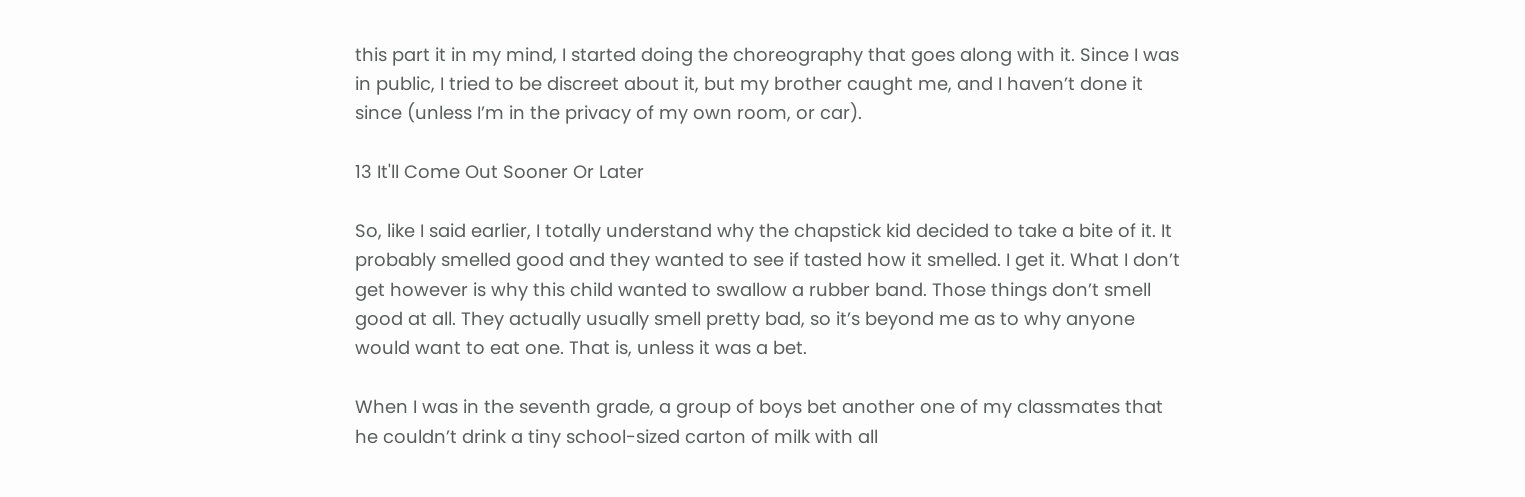this part it in my mind, I started doing the choreography that goes along with it. Since I was in public, I tried to be discreet about it, but my brother caught me, and I haven’t done it since (unless I’m in the privacy of my own room, or car).

13 It'll Come Out Sooner Or Later

So, like I said earlier, I totally understand why the chapstick kid decided to take a bite of it. It probably smelled good and they wanted to see if tasted how it smelled. I get it. What I don’t get however is why this child wanted to swallow a rubber band. Those things don’t smell good at all. They actually usually smell pretty bad, so it’s beyond me as to why anyone would want to eat one. That is, unless it was a bet.

When I was in the seventh grade, a group of boys bet another one of my classmates that he couldn’t drink a tiny school-sized carton of milk with all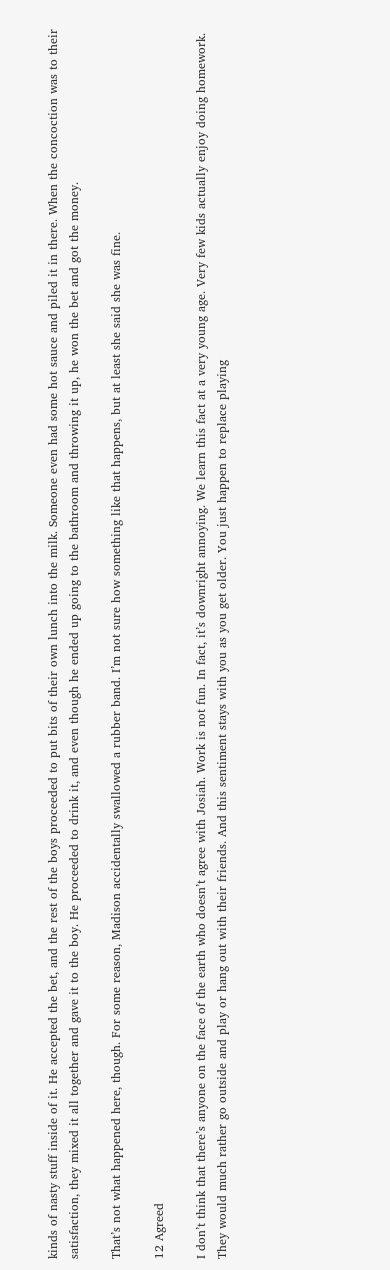kinds of nasty stuff inside of it. He accepted the bet, and the rest of the boys proceeded to put bits of their own lunch into the milk. Someone even had some hot sauce and piled it in there. When the concoction was to their satisfaction, they mixed it all together and gave it to the boy. He proceeded to drink it, and even though he ended up going to the bathroom and throwing it up, he won the bet and got the money.

That’s not what happened here, though. For some reason, Madison accidentally swallowed a rubber band. I’m not sure how something like that happens, but at least she said she was fine.

12 Agreed

I don’t think that there’s anyone on the face of the earth who doesn’t agree with Josiah. Work is not fun. In fact, it’s downright annoying. We learn this fact at a very young age. Very few kids actually enjoy doing homework. They would much rather go outside and play or hang out with their friends. And this sentiment stays with you as you get older. You just happen to replace playing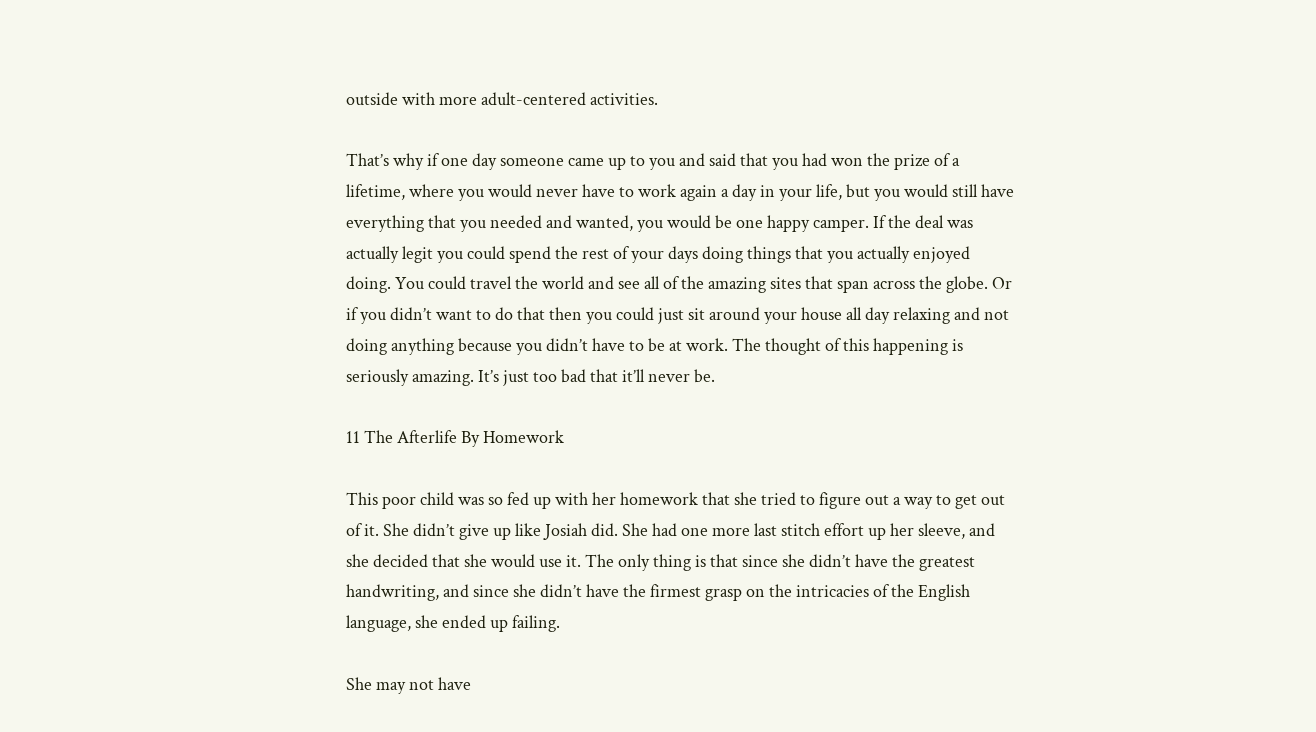outside with more adult-centered activities.

That’s why if one day someone came up to you and said that you had won the prize of a lifetime, where you would never have to work again a day in your life, but you would still have everything that you needed and wanted, you would be one happy camper. If the deal was actually legit you could spend the rest of your days doing things that you actually enjoyed doing. You could travel the world and see all of the amazing sites that span across the globe. Or if you didn’t want to do that then you could just sit around your house all day relaxing and not doing anything because you didn’t have to be at work. The thought of this happening is seriously amazing. It’s just too bad that it’ll never be.

11 The Afterlife By Homework

This poor child was so fed up with her homework that she tried to figure out a way to get out of it. She didn’t give up like Josiah did. She had one more last stitch effort up her sleeve, and she decided that she would use it. The only thing is that since she didn’t have the greatest handwriting, and since she didn’t have the firmest grasp on the intricacies of the English language, she ended up failing.

She may not have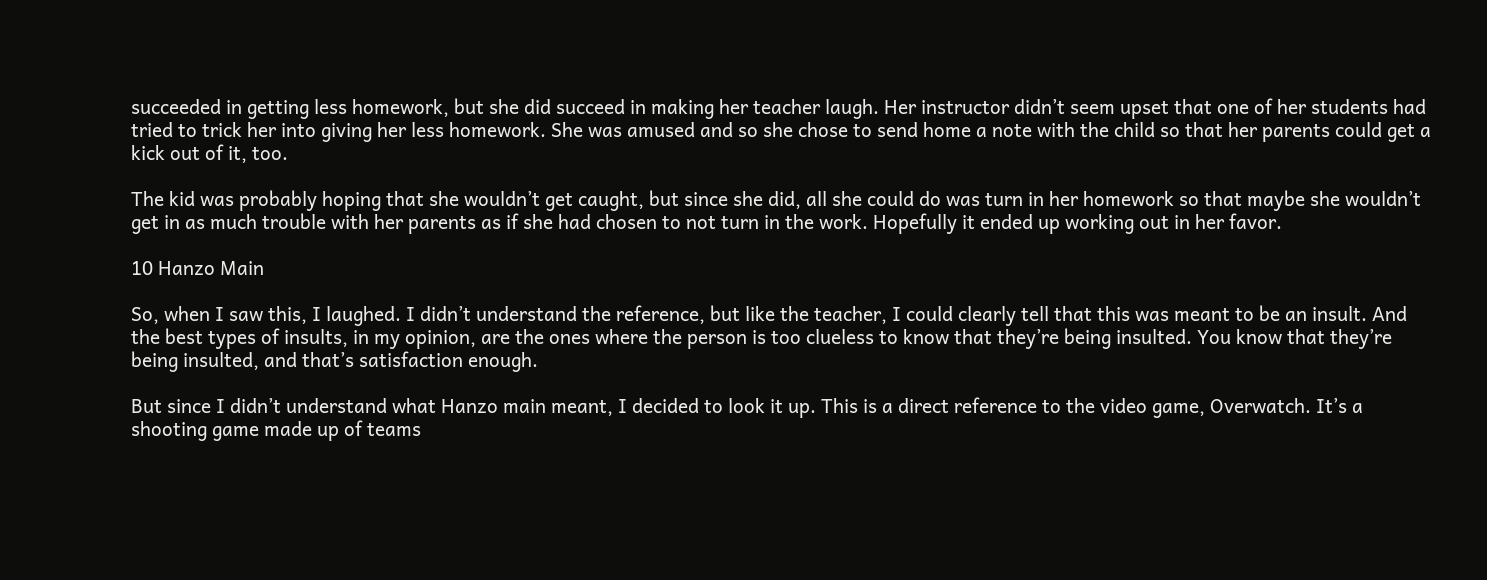succeeded in getting less homework, but she did succeed in making her teacher laugh. Her instructor didn’t seem upset that one of her students had tried to trick her into giving her less homework. She was amused and so she chose to send home a note with the child so that her parents could get a kick out of it, too.

The kid was probably hoping that she wouldn’t get caught, but since she did, all she could do was turn in her homework so that maybe she wouldn’t get in as much trouble with her parents as if she had chosen to not turn in the work. Hopefully it ended up working out in her favor.

10 Hanzo Main

So, when I saw this, I laughed. I didn’t understand the reference, but like the teacher, I could clearly tell that this was meant to be an insult. And the best types of insults, in my opinion, are the ones where the person is too clueless to know that they’re being insulted. You know that they’re being insulted, and that’s satisfaction enough.

But since I didn’t understand what Hanzo main meant, I decided to look it up. This is a direct reference to the video game, Overwatch. It’s a shooting game made up of teams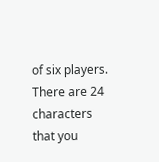of six players. There are 24 characters that you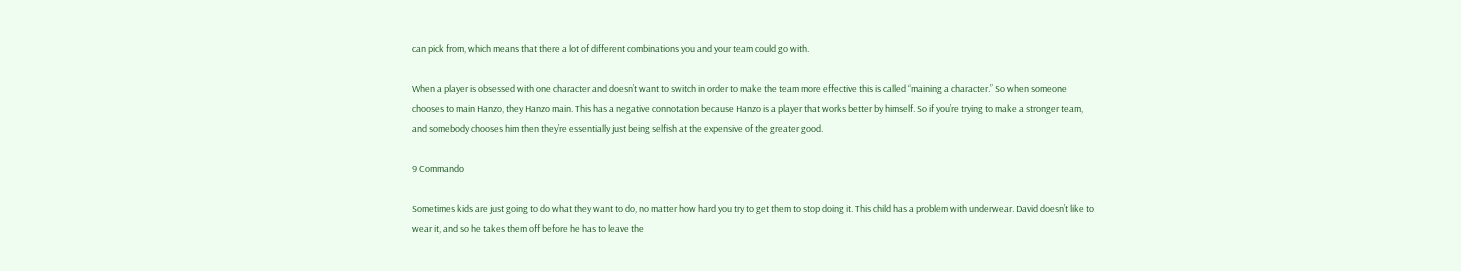can pick from, which means that there a lot of different combinations you and your team could go with.

When a player is obsessed with one character and doesn’t want to switch in order to make the team more effective this is called “maining a character.” So when someone chooses to main Hanzo, they Hanzo main. This has a negative connotation because Hanzo is a player that works better by himself. So if you’re trying to make a stronger team, and somebody chooses him then they’re essentially just being selfish at the expensive of the greater good.

9 Commando

Sometimes kids are just going to do what they want to do, no matter how hard you try to get them to stop doing it. This child has a problem with underwear. David doesn’t like to wear it, and so he takes them off before he has to leave the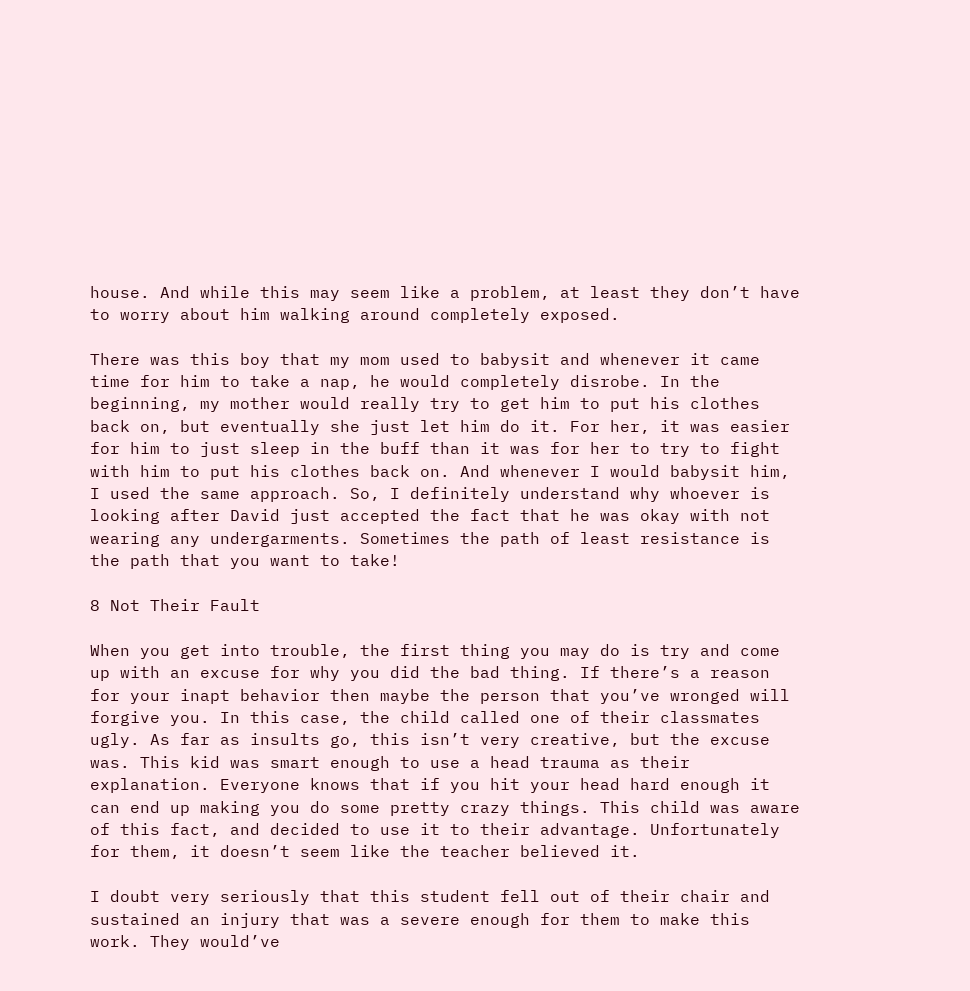house. And while this may seem like a problem, at least they don’t have to worry about him walking around completely exposed.

There was this boy that my mom used to babysit and whenever it came time for him to take a nap, he would completely disrobe. In the beginning, my mother would really try to get him to put his clothes back on, but eventually she just let him do it. For her, it was easier for him to just sleep in the buff than it was for her to try to fight with him to put his clothes back on. And whenever I would babysit him, I used the same approach. So, I definitely understand why whoever is looking after David just accepted the fact that he was okay with not wearing any undergarments. Sometimes the path of least resistance is the path that you want to take!

8 Not Their Fault

When you get into trouble, the first thing you may do is try and come up with an excuse for why you did the bad thing. If there’s a reason for your inapt behavior then maybe the person that you’ve wronged will forgive you. In this case, the child called one of their classmates ugly. As far as insults go, this isn’t very creative, but the excuse was. This kid was smart enough to use a head trauma as their explanation. Everyone knows that if you hit your head hard enough it can end up making you do some pretty crazy things. This child was aware of this fact, and decided to use it to their advantage. Unfortunately for them, it doesn’t seem like the teacher believed it.

I doubt very seriously that this student fell out of their chair and sustained an injury that was a severe enough for them to make this work. They would’ve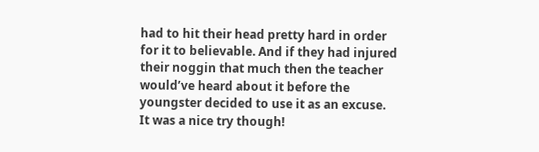had to hit their head pretty hard in order for it to believable. And if they had injured their noggin that much then the teacher would’ve heard about it before the youngster decided to use it as an excuse. It was a nice try though!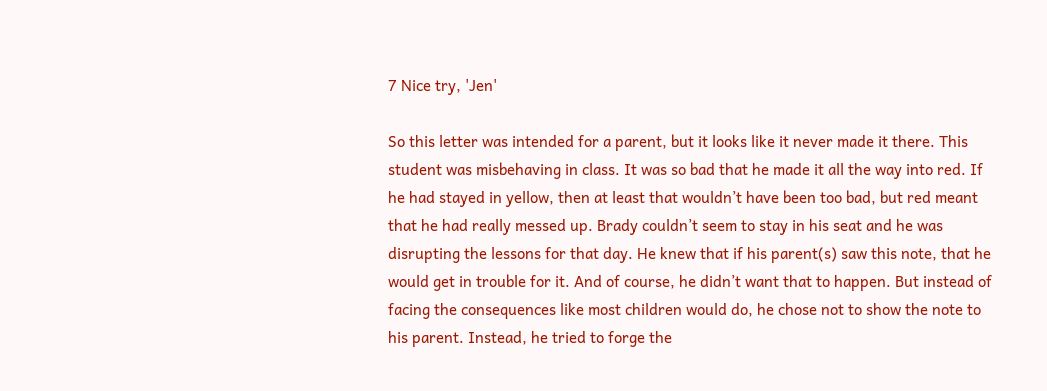7 Nice try, 'Jen'

So this letter was intended for a parent, but it looks like it never made it there. This student was misbehaving in class. It was so bad that he made it all the way into red. If he had stayed in yellow, then at least that wouldn’t have been too bad, but red meant that he had really messed up. Brady couldn’t seem to stay in his seat and he was disrupting the lessons for that day. He knew that if his parent(s) saw this note, that he would get in trouble for it. And of course, he didn’t want that to happen. But instead of facing the consequences like most children would do, he chose not to show the note to his parent. Instead, he tried to forge the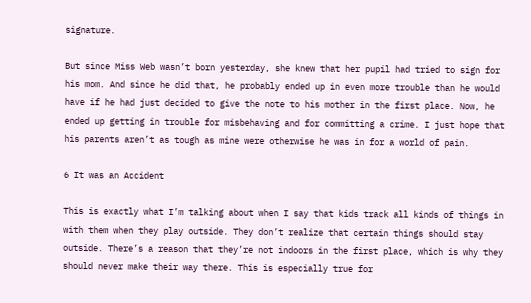signature.

But since Miss Web wasn’t born yesterday, she knew that her pupil had tried to sign for his mom. And since he did that, he probably ended up in even more trouble than he would have if he had just decided to give the note to his mother in the first place. Now, he ended up getting in trouble for misbehaving and for committing a crime. I just hope that his parents aren’t as tough as mine were otherwise he was in for a world of pain.

6 It was an Accident

This is exactly what I’m talking about when I say that kids track all kinds of things in with them when they play outside. They don’t realize that certain things should stay outside. There’s a reason that they’re not indoors in the first place, which is why they should never make their way there. This is especially true for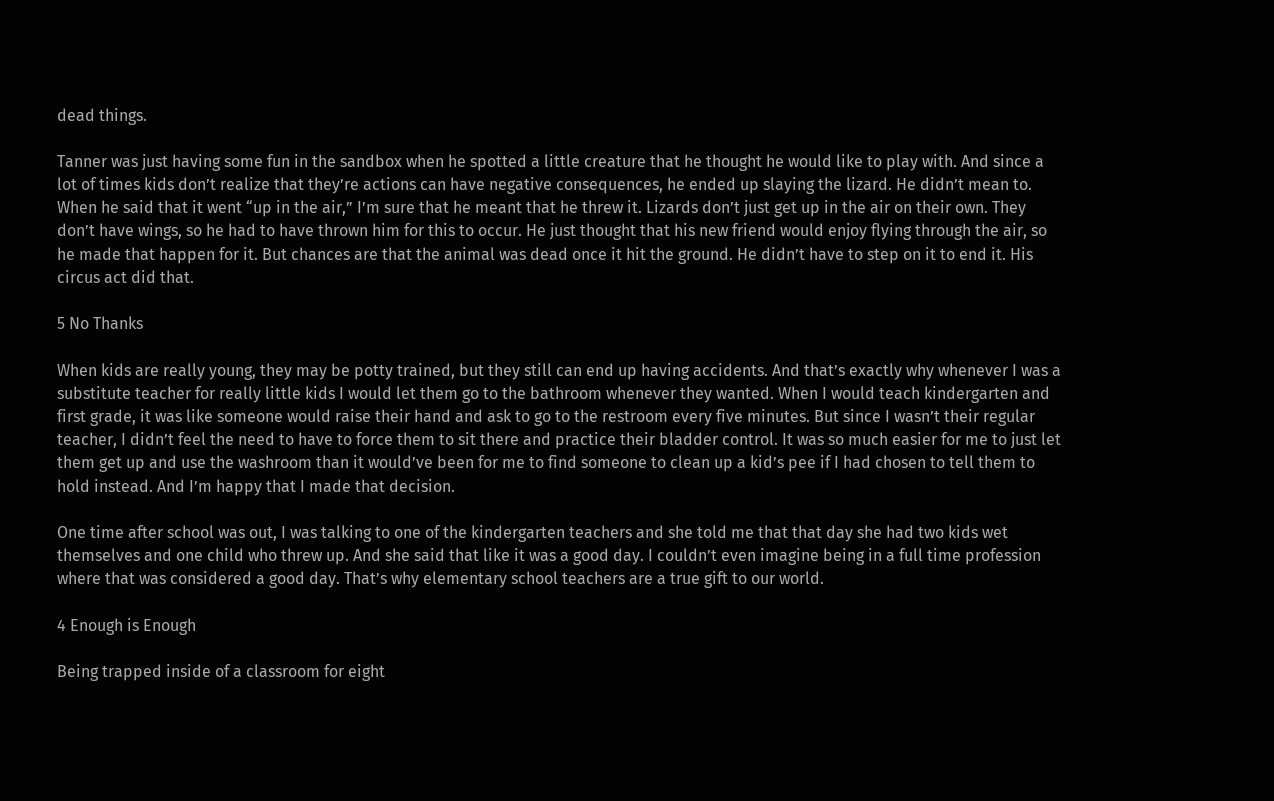dead things.

Tanner was just having some fun in the sandbox when he spotted a little creature that he thought he would like to play with. And since a lot of times kids don’t realize that they’re actions can have negative consequences, he ended up slaying the lizard. He didn’t mean to. When he said that it went “up in the air,” I’m sure that he meant that he threw it. Lizards don’t just get up in the air on their own. They don’t have wings, so he had to have thrown him for this to occur. He just thought that his new friend would enjoy flying through the air, so he made that happen for it. But chances are that the animal was dead once it hit the ground. He didn’t have to step on it to end it. His circus act did that.

5 No Thanks

When kids are really young, they may be potty trained, but they still can end up having accidents. And that’s exactly why whenever I was a substitute teacher for really little kids I would let them go to the bathroom whenever they wanted. When I would teach kindergarten and first grade, it was like someone would raise their hand and ask to go to the restroom every five minutes. But since I wasn’t their regular teacher, I didn’t feel the need to have to force them to sit there and practice their bladder control. It was so much easier for me to just let them get up and use the washroom than it would’ve been for me to find someone to clean up a kid’s pee if I had chosen to tell them to hold instead. And I’m happy that I made that decision.

One time after school was out, I was talking to one of the kindergarten teachers and she told me that that day she had two kids wet themselves and one child who threw up. And she said that like it was a good day. I couldn’t even imagine being in a full time profession where that was considered a good day. That’s why elementary school teachers are a true gift to our world.

4 Enough is Enough

Being trapped inside of a classroom for eight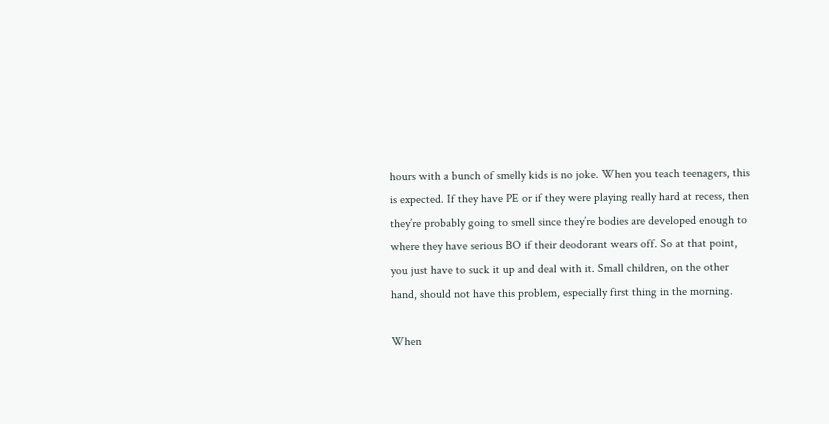hours with a bunch of smelly kids is no joke. When you teach teenagers, this is expected. If they have PE or if they were playing really hard at recess, then they’re probably going to smell since they’re bodies are developed enough to where they have serious BO if their deodorant wears off. So at that point, you just have to suck it up and deal with it. Small children, on the other hand, should not have this problem, especially first thing in the morning.

When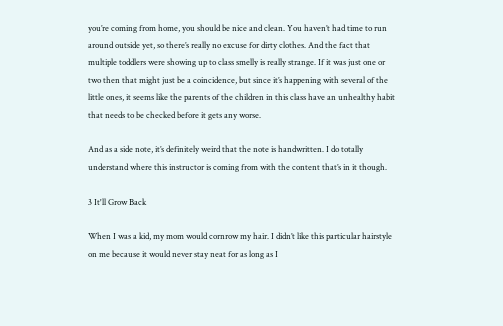you’re coming from home, you should be nice and clean. You haven’t had time to run around outside yet, so there’s really no excuse for dirty clothes. And the fact that multiple toddlers were showing up to class smelly is really strange. If it was just one or two then that might just be a coincidence, but since it’s happening with several of the little ones, it seems like the parents of the children in this class have an unhealthy habit that needs to be checked before it gets any worse.

And as a side note, it’s definitely weird that the note is handwritten. I do totally understand where this instructor is coming from with the content that’s in it though.

3 It'll Grow Back

When I was a kid, my mom would cornrow my hair. I didn’t like this particular hairstyle on me because it would never stay neat for as long as I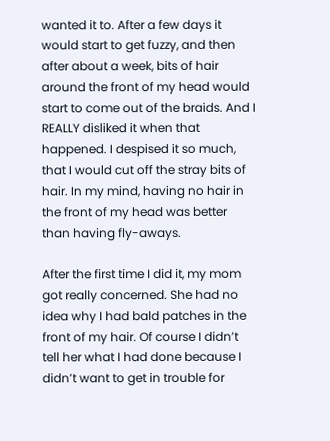wanted it to. After a few days it would start to get fuzzy, and then after about a week, bits of hair around the front of my head would start to come out of the braids. And I REALLY disliked it when that happened. I despised it so much, that I would cut off the stray bits of hair. In my mind, having no hair in the front of my head was better than having fly-aways.

After the first time I did it, my mom got really concerned. She had no idea why I had bald patches in the front of my hair. Of course I didn’t tell her what I had done because I didn’t want to get in trouble for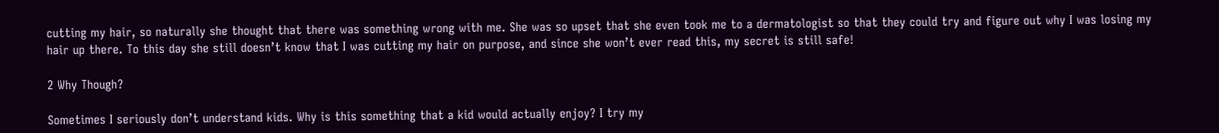cutting my hair, so naturally she thought that there was something wrong with me. She was so upset that she even took me to a dermatologist so that they could try and figure out why I was losing my hair up there. To this day she still doesn’t know that I was cutting my hair on purpose, and since she won’t ever read this, my secret is still safe!

2 Why Though?

Sometimes I seriously don’t understand kids. Why is this something that a kid would actually enjoy? I try my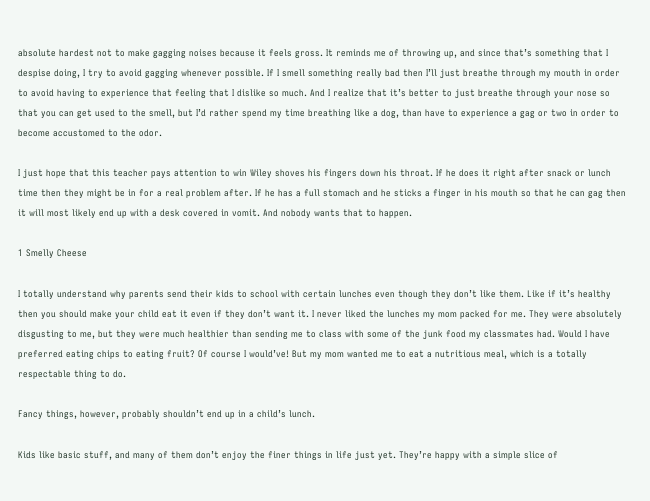absolute hardest not to make gagging noises because it feels gross. It reminds me of throwing up, and since that’s something that I despise doing, I try to avoid gagging whenever possible. If I smell something really bad then I’ll just breathe through my mouth in order to avoid having to experience that feeling that I dislike so much. And I realize that it’s better to just breathe through your nose so that you can get used to the smell, but I’d rather spend my time breathing like a dog, than have to experience a gag or two in order to become accustomed to the odor.

I just hope that this teacher pays attention to win Wiley shoves his fingers down his throat. If he does it right after snack or lunch time then they might be in for a real problem after. If he has a full stomach and he sticks a finger in his mouth so that he can gag then it will most likely end up with a desk covered in vomit. And nobody wants that to happen.

1 Smelly Cheese

I totally understand why parents send their kids to school with certain lunches even though they don’t like them. Like if it’s healthy then you should make your child eat it even if they don’t want it. I never liked the lunches my mom packed for me. They were absolutely disgusting to me, but they were much healthier than sending me to class with some of the junk food my classmates had. Would I have preferred eating chips to eating fruit? Of course I would’ve! But my mom wanted me to eat a nutritious meal, which is a totally respectable thing to do.

Fancy things, however, probably shouldn’t end up in a child’s lunch.

Kids like basic stuff, and many of them don’t enjoy the finer things in life just yet. They’re happy with a simple slice of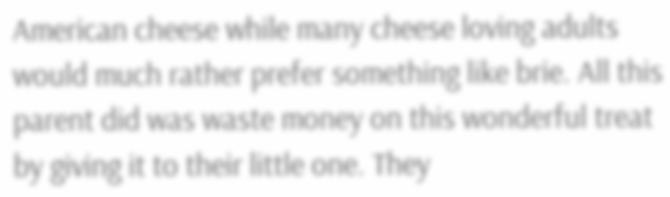American cheese while many cheese loving adults would much rather prefer something like brie. All this parent did was waste money on this wonderful treat by giving it to their little one. They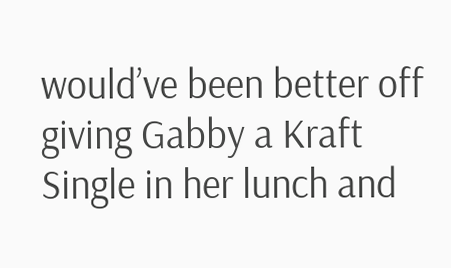would’ve been better off giving Gabby a Kraft Single in her lunch and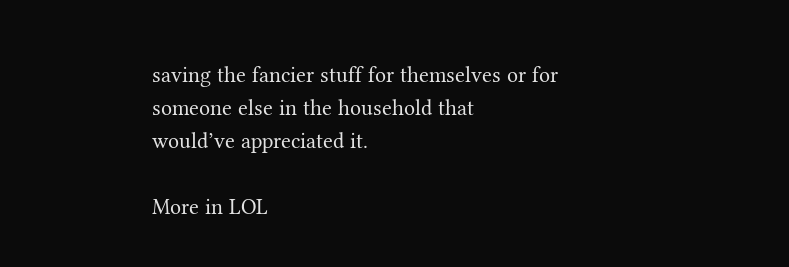saving the fancier stuff for themselves or for someone else in the household that would’ve appreciated it.

More in LOL